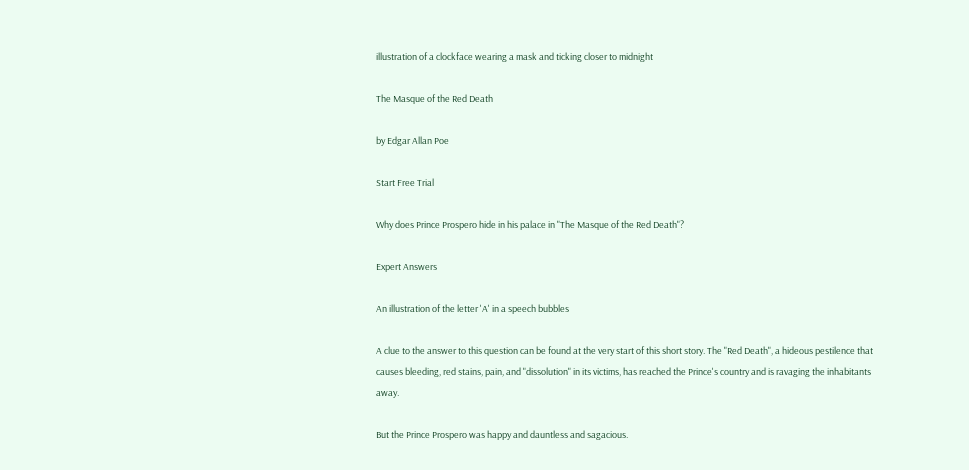illustration of a clockface wearing a mask and ticking closer to midnight

The Masque of the Red Death

by Edgar Allan Poe

Start Free Trial

Why does Prince Prospero hide in his palace in "The Masque of the Red Death"?

Expert Answers

An illustration of the letter 'A' in a speech bubbles

A clue to the answer to this question can be found at the very start of this short story. The "Red Death", a hideous pestilence that causes bleeding, red stains, pain, and "dissolution" in its victims, has reached the Prince's country and is ravaging the inhabitants away.

But the Prince Prospero was happy and dauntless and sagacious.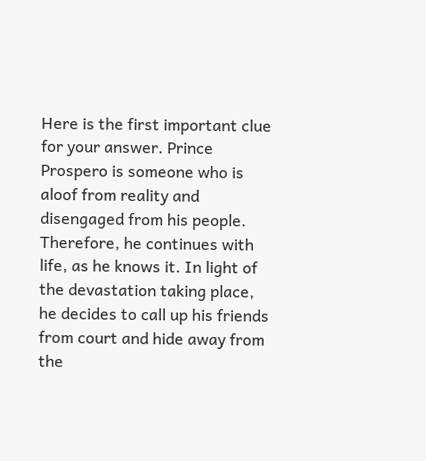Here is the first important clue for your answer. Prince Prospero is someone who is aloof from reality and disengaged from his people. Therefore, he continues with life, as he knows it. In light of the devastation taking place, he decides to call up his friends from court and hide away from the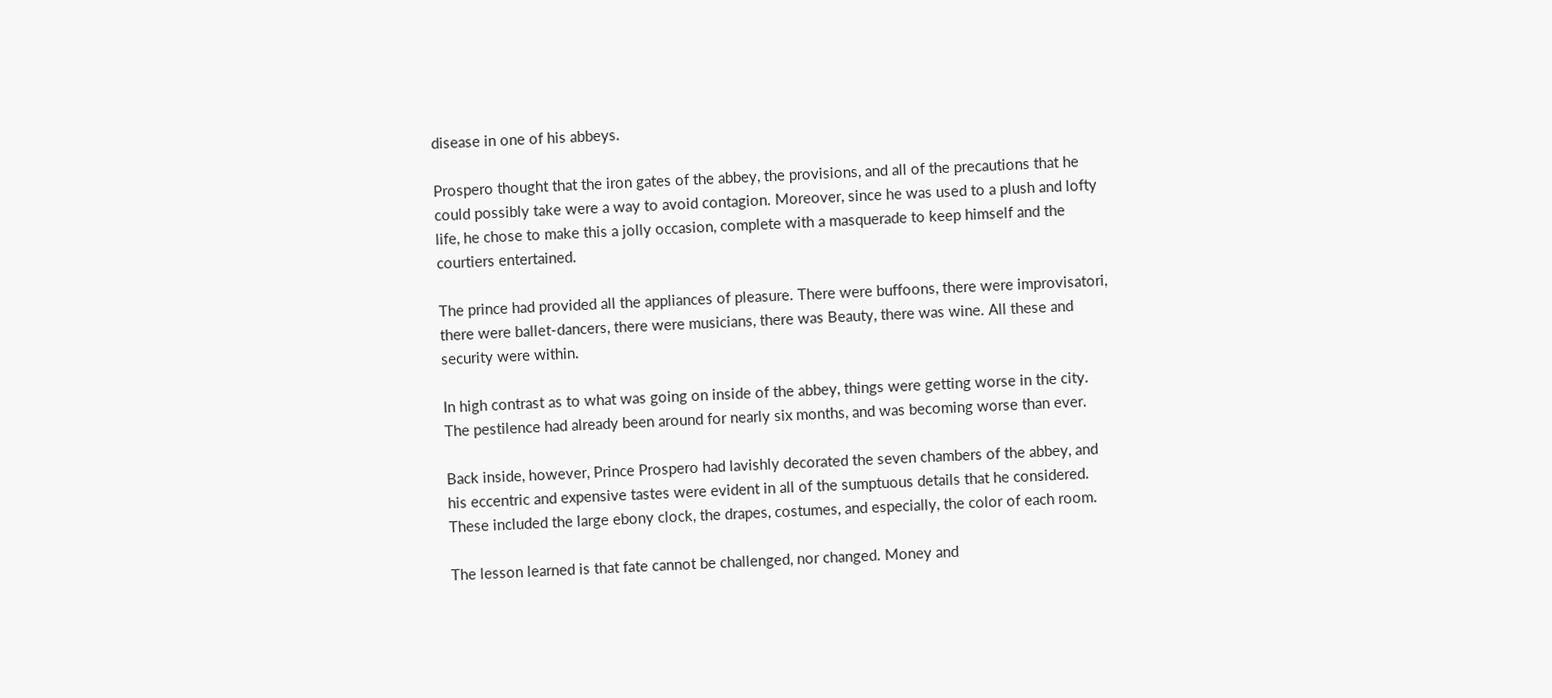disease in one of his abbeys.

Prospero thought that the iron gates of the abbey, the provisions, and all of the precautions that he could possibly take were a way to avoid contagion. Moreover, since he was used to a plush and lofty life, he chose to make this a jolly occasion, complete with a masquerade to keep himself and the courtiers entertained.

The prince had provided all the appliances of pleasure. There were buffoons, there were improvisatori, there were ballet-dancers, there were musicians, there was Beauty, there was wine. All these and security were within.

In high contrast as to what was going on inside of the abbey, things were getting worse in the city. The pestilence had already been around for nearly six months, and was becoming worse than ever.

Back inside, however, Prince Prospero had lavishly decorated the seven chambers of the abbey, and his eccentric and expensive tastes were evident in all of the sumptuous details that he considered. These included the large ebony clock, the drapes, costumes, and especially, the color of each room.

The lesson learned is that fate cannot be challenged, nor changed. Money and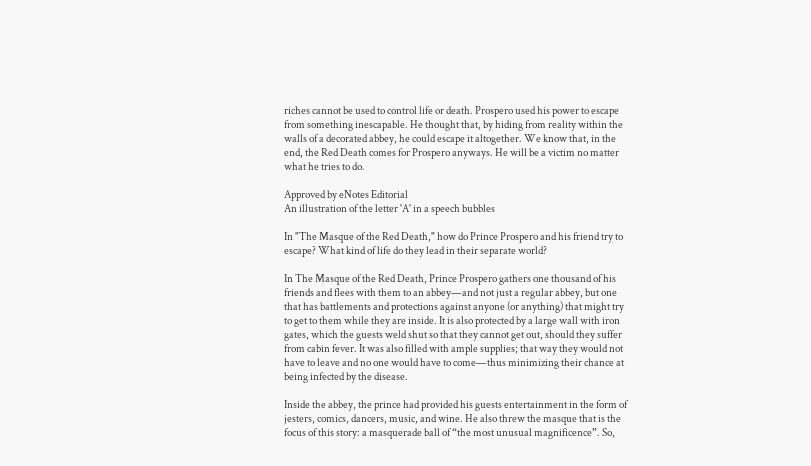riches cannot be used to control life or death. Prospero used his power to escape from something inescapable. He thought that, by hiding from reality within the walls of a decorated abbey, he could escape it altogether. We know that, in the end, the Red Death comes for Prospero anyways. He will be a victim no matter what he tries to do.

Approved by eNotes Editorial
An illustration of the letter 'A' in a speech bubbles

In "The Masque of the Red Death," how do Prince Prospero and his friend try to escape? What kind of life do they lead in their separate world?

In The Masque of the Red Death, Prince Prospero gathers one thousand of his friends and flees with them to an abbey—and not just a regular abbey, but one that has battlements and protections against anyone (or anything) that might try to get to them while they are inside. It is also protected by a large wall with iron gates, which the guests weld shut so that they cannot get out, should they suffer from cabin fever. It was also filled with ample supplies; that way they would not have to leave and no one would have to come—thus minimizing their chance at being infected by the disease.

Inside the abbey, the prince had provided his guests entertainment in the form of jesters, comics, dancers, music, and wine. He also threw the masque that is the focus of this story: a masquerade ball of “the most unusual magnificence”. So,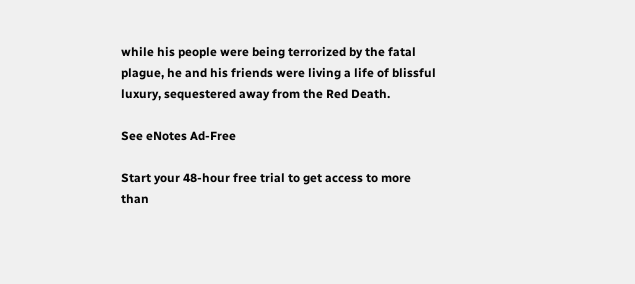while his people were being terrorized by the fatal plague, he and his friends were living a life of blissful luxury, sequestered away from the Red Death.

See eNotes Ad-Free

Start your 48-hour free trial to get access to more than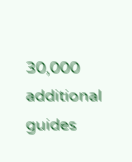30,000 additional guides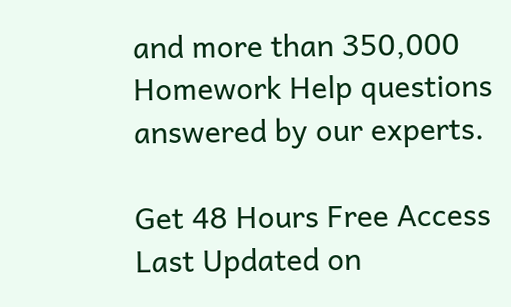and more than 350,000 Homework Help questions answered by our experts.

Get 48 Hours Free Access
Last Updated on